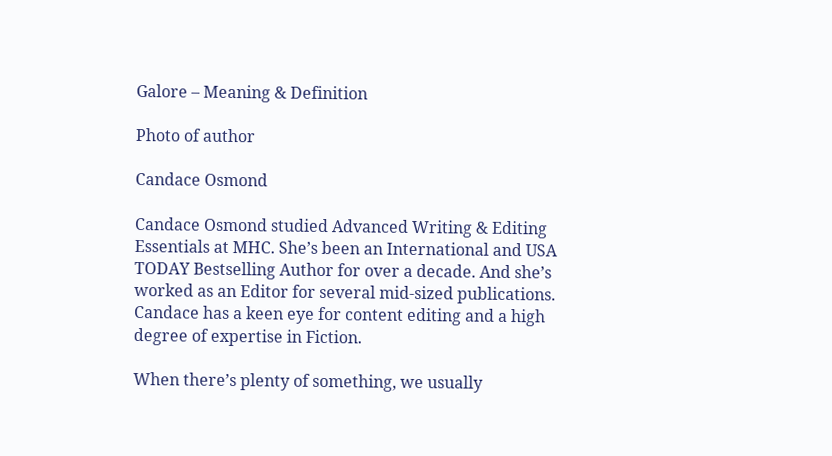Galore – Meaning & Definition

Photo of author

Candace Osmond

Candace Osmond studied Advanced Writing & Editing Essentials at MHC. She’s been an International and USA TODAY Bestselling Author for over a decade. And she’s worked as an Editor for several mid-sized publications. Candace has a keen eye for content editing and a high degree of expertise in Fiction.

When there’s plenty of something, we usually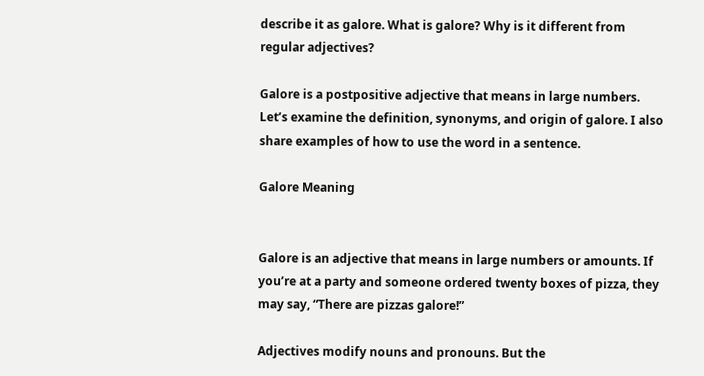describe it as galore. What is galore? Why is it different from regular adjectives?

Galore is a postpositive adjective that means in large numbers. Let’s examine the definition, synonyms, and origin of galore. I also share examples of how to use the word in a sentence.

Galore Meaning


Galore is an adjective that means in large numbers or amounts. If you’re at a party and someone ordered twenty boxes of pizza, they may say, “There are pizzas galore!”

Adjectives modify nouns and pronouns. But the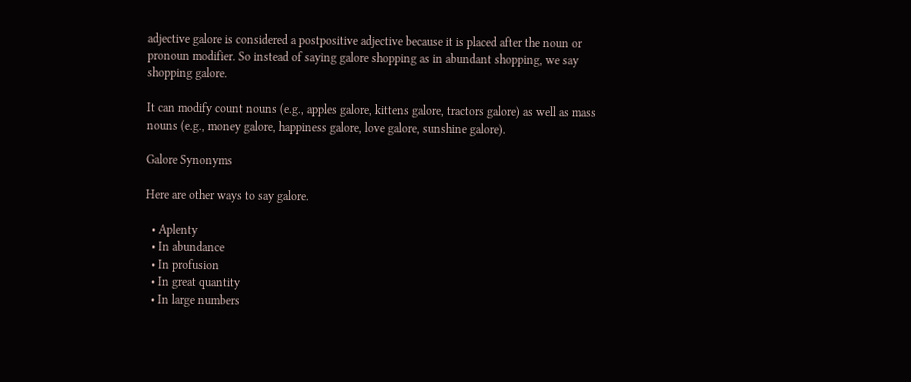adjective galore is considered a postpositive adjective because it is placed after the noun or pronoun modifier. So instead of saying galore shopping as in abundant shopping, we say shopping galore.

It can modify count nouns (e.g., apples galore, kittens galore, tractors galore) as well as mass nouns (e.g., money galore, happiness galore, love galore, sunshine galore).

Galore Synonyms

Here are other ways to say galore.

  • Aplenty
  • In abundance
  • In profusion
  • In great quantity
  • In large numbers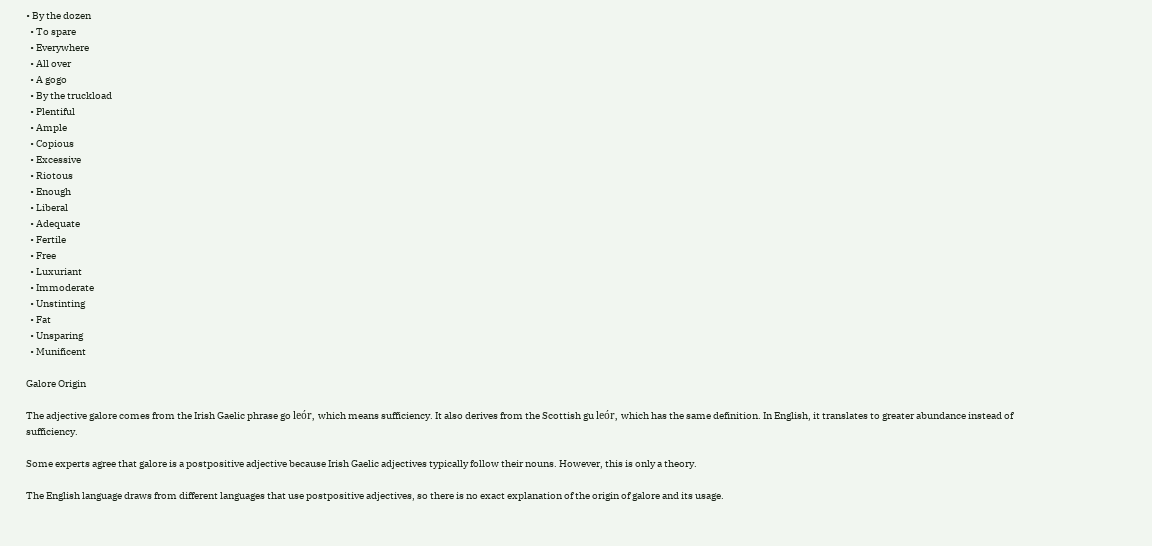• By the dozen
  • To spare
  • Everywhere
  • All over
  • A gogo
  • By the truckload
  • Plentiful
  • Ample
  • Copious
  • Excessive
  • Riotous
  • Enough
  • Liberal
  • Adequate
  • Fertile
  • Free
  • Luxuriant
  • Immoderate
  • Unstinting
  • Fat
  • Unsparing
  • Munificent

Galore Origin

The adjective galore comes from the Irish Gaelic phrase go leór, which means sufficiency. It also derives from the Scottish gu leór, which has the same definition. In English, it translates to greater abundance instead of sufficiency.

Some experts agree that galore is a postpositive adjective because Irish Gaelic adjectives typically follow their nouns. However, this is only a theory.

The English language draws from different languages that use postpositive adjectives, so there is no exact explanation of the origin of galore and its usage.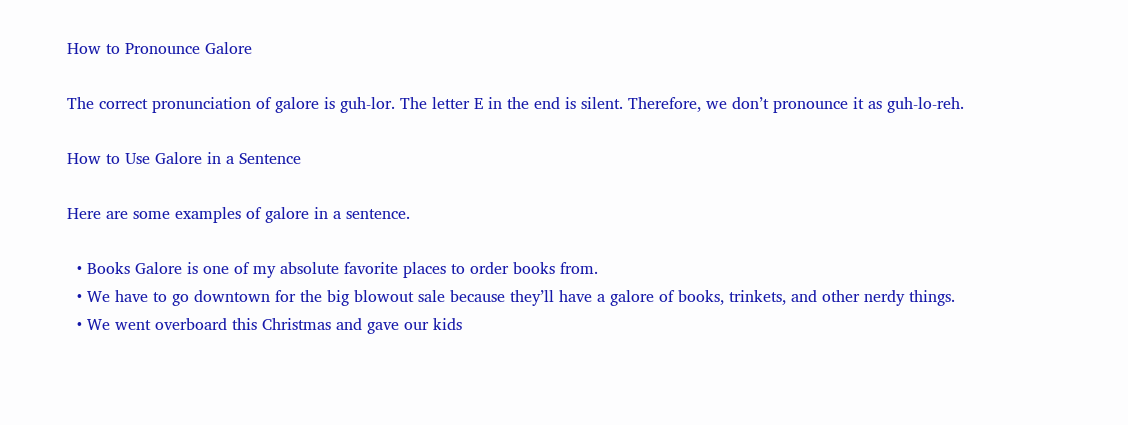How to Pronounce Galore

The correct pronunciation of galore is guh-lor. The letter E in the end is silent. Therefore, we don’t pronounce it as guh-lo-reh.

How to Use Galore in a Sentence

Here are some examples of galore in a sentence.

  • Books Galore is one of my absolute favorite places to order books from.
  • We have to go downtown for the big blowout sale because they’ll have a galore of books, trinkets, and other nerdy things.
  • We went overboard this Christmas and gave our kids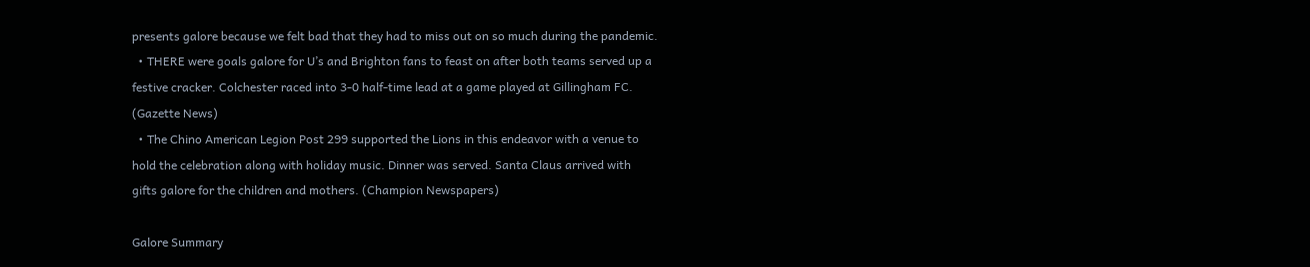presents galore because we felt bad that they had to miss out on so much during the pandemic.
  • THERE were goals galore for U’s and Brighton fans to feast on after both teams served up a festive cracker. Colchester raced into 3-0 half-time lead at a game played at Gillingham FC. (Gazette News)
  • The Chino American Legion Post 299 supported the Lions in this endeavor with a venue to hold the celebration along with holiday music. Dinner was served. Santa Claus arrived with gifts galore for the children and mothers. (Champion Newspapers)

Galore Summary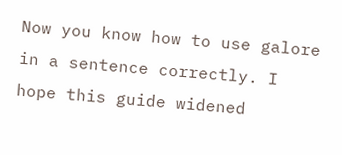Now you know how to use galore in a sentence correctly. I hope this guide widened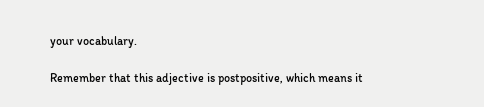your vocabulary.

Remember that this adjective is postpositive, which means it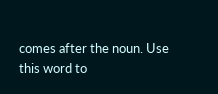comes after the noun. Use this word to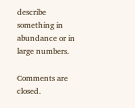describe something in abundance or in large numbers.

Comments are closed.